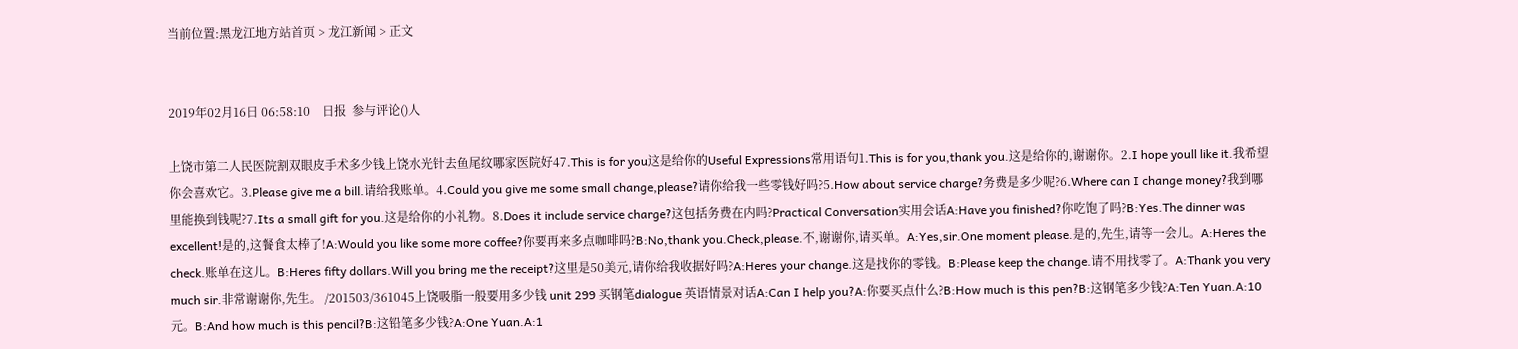当前位置:黑龙江地方站首页 > 龙江新闻 > 正文


2019年02月16日 06:58:10    日报  参与评论()人

上饶市第二人民医院割双眼皮手术多少钱上饶水光针去鱼尾纹哪家医院好47.This is for you这是给你的Useful Expressions常用语句1.This is for you,thank you.这是给你的,谢谢你。2.I hope youll like it.我希望你会喜欢它。3.Please give me a bill.请给我账单。4.Could you give me some small change,please?请你给我一些零钱好吗?5.How about service charge?务费是多少呢?6.Where can I change money?我到哪里能换到钱呢?7.Its a small gift for you.这是给你的小礼物。8.Does it include service charge?这包括务费在内吗?Practical Conversation实用会话A:Have you finished?你吃饱了吗?B:Yes.The dinner was excellent!是的,这餐食太棒了!A:Would you like some more coffee?你要再来多点咖啡吗?B:No,thank you.Check,please.不,谢谢你,请买单。A:Yes,sir.One moment please.是的,先生,请等一会儿。A:Heres the check.账单在这儿。B:Heres fifty dollars.Will you bring me the receipt?这里是50美元,请你给我收据好吗?A:Heres your change.这是找你的零钱。B:Please keep the change.请不用找零了。A:Thank you very much sir.非常谢谢你,先生。 /201503/361045上饶吸脂一般要用多少钱 unit 299 买钢笔dialogue 英语情景对话A:Can I help you?A:你要买点什么?B:How much is this pen?B:这钢笔多少钱?A:Ten Yuan.A:10元。B:And how much is this pencil?B:这铅笔多少钱?A:One Yuan.A:1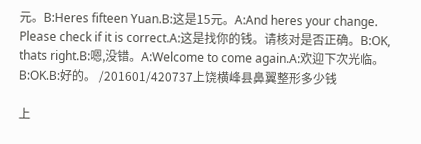元。B:Heres fifteen Yuan.B:这是15元。A:And heres your change. Please check if it is correct.A:这是找你的钱。请核对是否正确。B:OK, thats right.B:嗯,没错。A:Welcome to come again.A:欢迎下次光临。B:OK.B:好的。 /201601/420737上饶横峰县鼻翼整形多少钱

上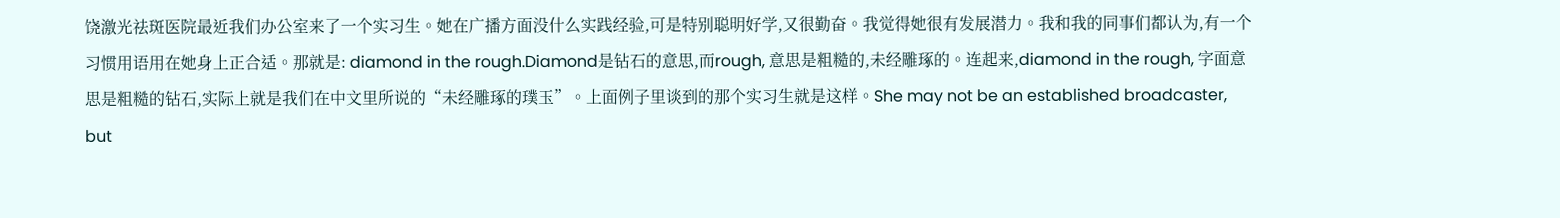饶激光祛斑医院最近我们办公室来了一个实习生。她在广播方面没什么实践经验,可是特别聪明好学,又很勤奋。我觉得她很有发展潜力。我和我的同事们都认为,有一个习惯用语用在她身上正合适。那就是: diamond in the rough.Diamond是钻石的意思,而rough, 意思是粗糙的,未经雕琢的。连起来,diamond in the rough, 字面意思是粗糙的钻石,实际上就是我们在中文里所说的“未经雕琢的璞玉”。上面例子里谈到的那个实习生就是这样。She may not be an established broadcaster, but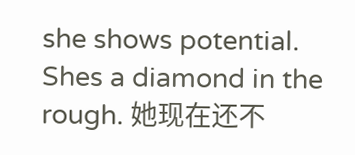she shows potential. Shes a diamond in the rough. 她现在还不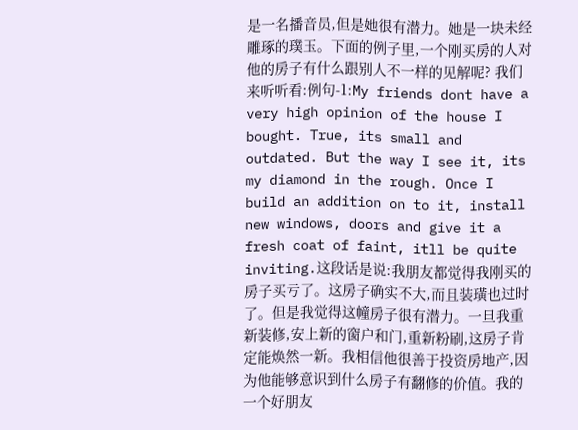是一名播音员,但是她很有潜力。她是一块未经雕琢的璞玉。下面的例子里,一个刚买房的人对他的房子有什么跟别人不一样的见解呢? 我们来听听看:例句-1:My friends dont have a very high opinion of the house I bought. True, its small and outdated. But the way I see it, its my diamond in the rough. Once I build an addition on to it, install new windows, doors and give it a fresh coat of faint, itll be quite inviting.这段话是说:我朋友都觉得我刚买的房子买亏了。这房子确实不大,而且装璜也过时了。但是我觉得这幢房子很有潜力。一旦我重新装修,安上新的窗户和门,重新粉刷,这房子肯定能焕然一新。我相信他很善于投资房地产,因为他能够意识到什么房子有翻修的价值。我的一个好朋友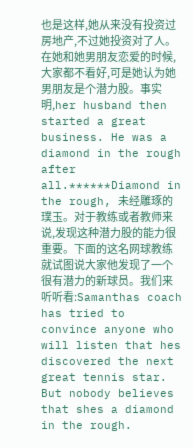也是这样,她从来没有投资过房地产,不过她投资对了人。在她和她男朋友恋爱的时候,大家都不看好,可是她认为她男朋友是个潜力股。事实明,her husband then started a great business. He was a diamond in the rough after all.******Diamond in the rough, 未经雕琢的璞玉。对于教练或者教师来说,发现这种潜力股的能力很重要。下面的这名网球教练就试图说大家他发现了一个很有潜力的新球员。我们来听听看:Samanthas coach has tried to convince anyone who will listen that hes discovered the next great tennis star. But nobody believes that shes a diamond in the rough.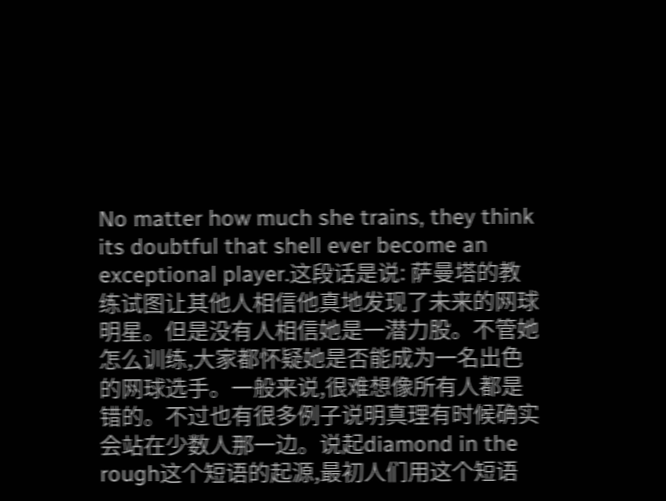No matter how much she trains, they think its doubtful that shell ever become an exceptional player.这段话是说: 萨曼塔的教练试图让其他人相信他真地发现了未来的网球明星。但是没有人相信她是一潜力股。不管她怎么训练,大家都怀疑她是否能成为一名出色的网球选手。一般来说,很难想像所有人都是错的。不过也有很多例子说明真理有时候确实会站在少数人那一边。说起diamond in the rough这个短语的起源,最初人们用这个短语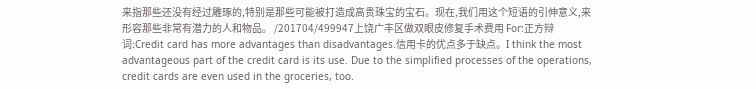来指那些还没有经过雕琢的,特别是那些可能被打造成高贵珠宝的宝石。现在,我们用这个短语的引伸意义,来形容那些非常有潜力的人和物品。 /201704/499947上饶广丰区做双眼皮修复手术费用 For:正方辩词:Credit card has more advantages than disadvantages.信用卡的优点多于缺点。I think the most advantageous part of the credit card is its use. Due to the simplified processes of the operations, credit cards are even used in the groceries, too.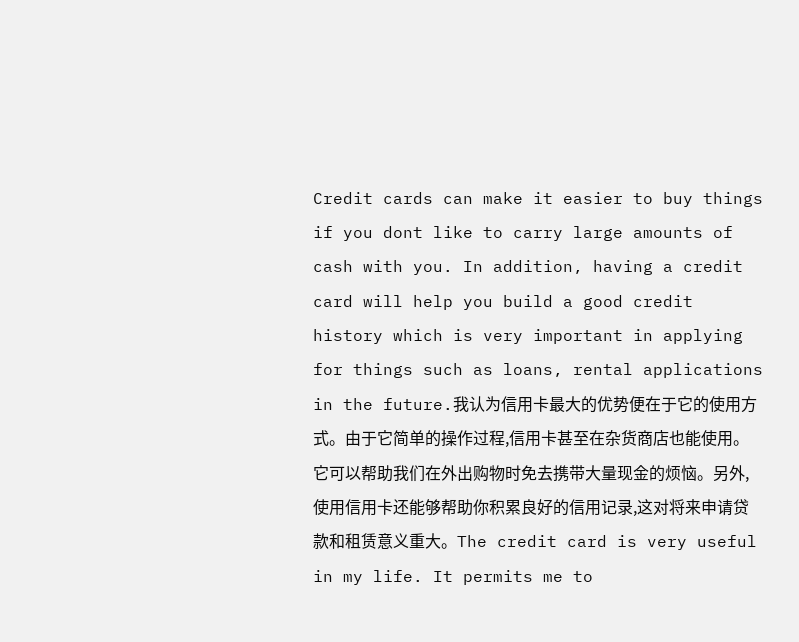Credit cards can make it easier to buy things if you dont like to carry large amounts of cash with you. In addition, having a credit card will help you build a good credit history which is very important in applying for things such as loans, rental applications in the future.我认为信用卡最大的优势便在于它的使用方式。由于它简单的操作过程,信用卡甚至在杂货商店也能使用。它可以帮助我们在外出购物时免去携带大量现金的烦恼。另外,使用信用卡还能够帮助你积累良好的信用记录,这对将来申请贷款和租赁意义重大。The credit card is very useful in my life. It permits me to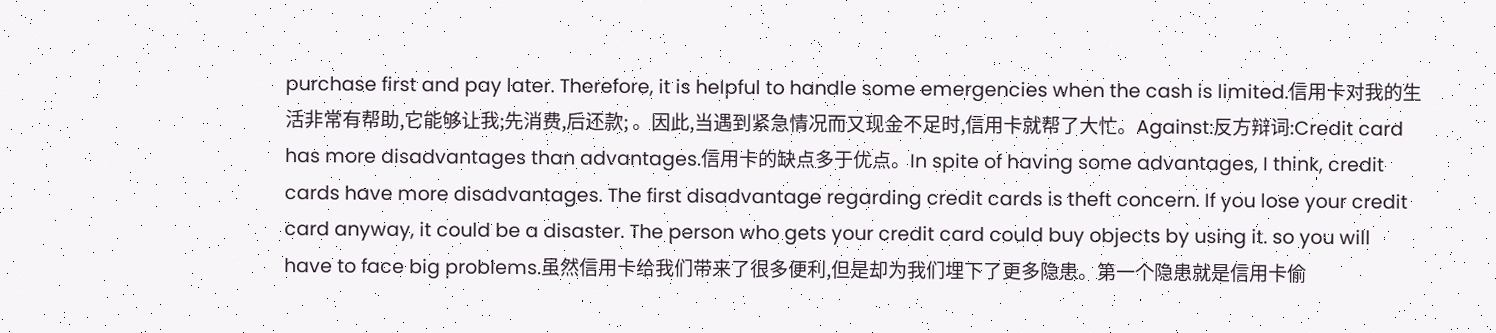purchase first and pay later. Therefore, it is helpful to handle some emergencies when the cash is limited.信用卡对我的生活非常有帮助,它能够让我;先消费,后还款; 。因此,当遇到紧急情况而又现金不足时,信用卡就帮了大忙。Against:反方辩词:Credit card has more disadvantages than advantages.信用卡的缺点多于优点。In spite of having some advantages, I think, credit cards have more disadvantages. The first disadvantage regarding credit cards is theft concern. If you lose your credit card anyway, it could be a disaster. The person who gets your credit card could buy objects by using it. so you will have to face big problems.虽然信用卡给我们带来了很多便利,但是却为我们埋下了更多隐患。第一个隐患就是信用卡偷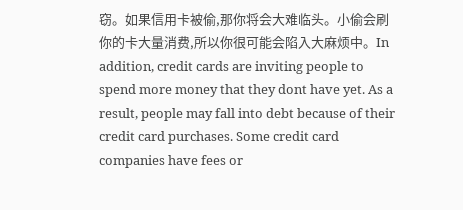窃。如果信用卡被偷,那你将会大难临头。小偷会刷你的卡大量消费,所以你很可能会陷入大麻烦中。In addition, credit cards are inviting people to spend more money that they dont have yet. As a result, people may fall into debt because of their credit card purchases. Some credit card companies have fees or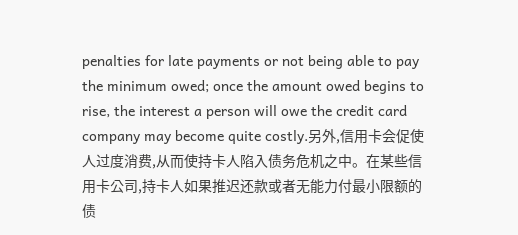penalties for late payments or not being able to pay the minimum owed; once the amount owed begins to rise, the interest a person will owe the credit card company may become quite costly.另外,信用卡会促使人过度消费,从而使持卡人陷入债务危机之中。在某些信用卡公司,持卡人如果推迟还款或者无能力付最小限额的债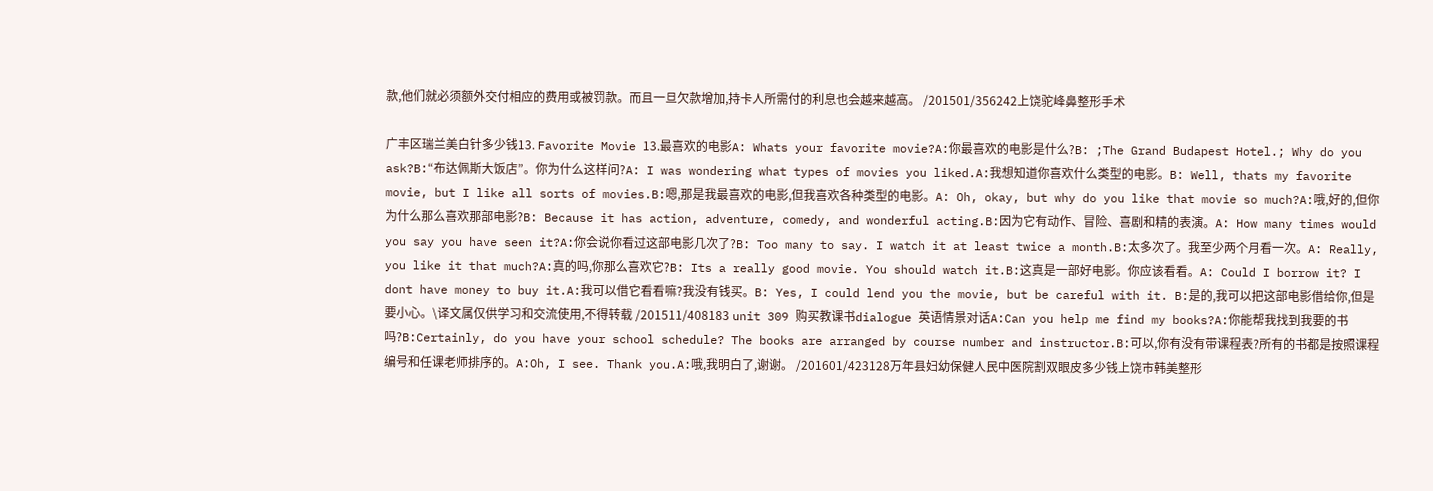款,他们就必须额外交付相应的费用或被罚款。而且一旦欠款增加,持卡人所需付的利息也会越来越高。 /201501/356242上饶驼峰鼻整形手术

广丰区瑞兰美白针多少钱13. Favorite Movie 13.最喜欢的电影A: Whats your favorite movie?A:你最喜欢的电影是什么?B: ;The Grand Budapest Hotel.; Why do you ask?B:“布达佩斯大饭店”。你为什么这样问?A: I was wondering what types of movies you liked.A:我想知道你喜欢什么类型的电影。B: Well, thats my favorite movie, but I like all sorts of movies.B:嗯,那是我最喜欢的电影,但我喜欢各种类型的电影。A: Oh, okay, but why do you like that movie so much?A:哦,好的,但你为什么那么喜欢那部电影?B: Because it has action, adventure, comedy, and wonderful acting.B:因为它有动作、冒险、喜剧和精的表演。A: How many times would you say you have seen it?A:你会说你看过这部电影几次了?B: Too many to say. I watch it at least twice a month.B:太多次了。我至少两个月看一次。A: Really, you like it that much?A:真的吗,你那么喜欢它?B: Its a really good movie. You should watch it.B:这真是一部好电影。你应该看看。A: Could I borrow it? I dont have money to buy it.A:我可以借它看看嘛?我没有钱买。B: Yes, I could lend you the movie, but be careful with it. B:是的,我可以把这部电影借给你,但是要小心。\译文属仅供学习和交流使用,不得转载 /201511/408183 unit 309 购买教课书dialogue 英语情景对话A:Can you help me find my books?A:你能帮我找到我要的书吗?B:Certainly, do you have your school schedule? The books are arranged by course number and instructor.B:可以,你有没有带课程表?所有的书都是按照课程编号和任课老师排序的。A:Oh, I see. Thank you.A:哦,我明白了,谢谢。 /201601/423128万年县妇幼保健人民中医院割双眼皮多少钱上饶市韩美整形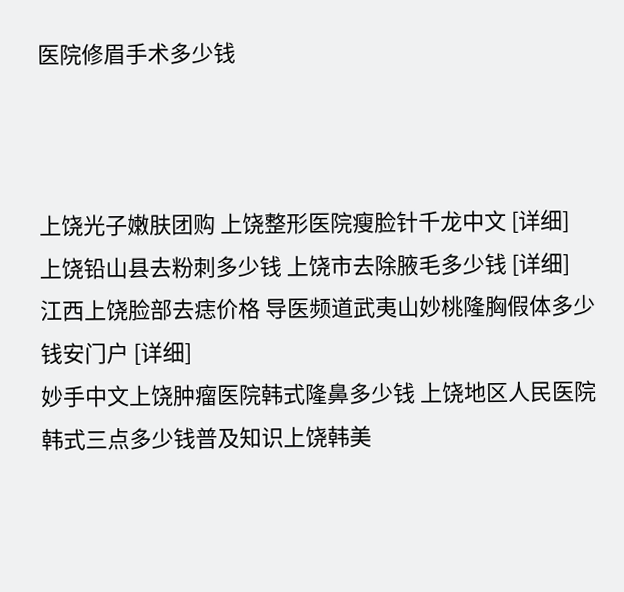医院修眉手术多少钱



上饶光子嫩肤团购 上饶整形医院瘦脸针千龙中文 [详细]
上饶铅山县去粉刺多少钱 上饶市去除腋毛多少钱 [详细]
江西上饶脸部去痣价格 导医频道武夷山妙桃隆胸假体多少钱安门户 [详细]
妙手中文上饶肿瘤医院韩式隆鼻多少钱 上饶地区人民医院韩式三点多少钱普及知识上饶韩美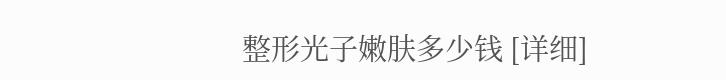整形光子嫩肤多少钱 [详细]